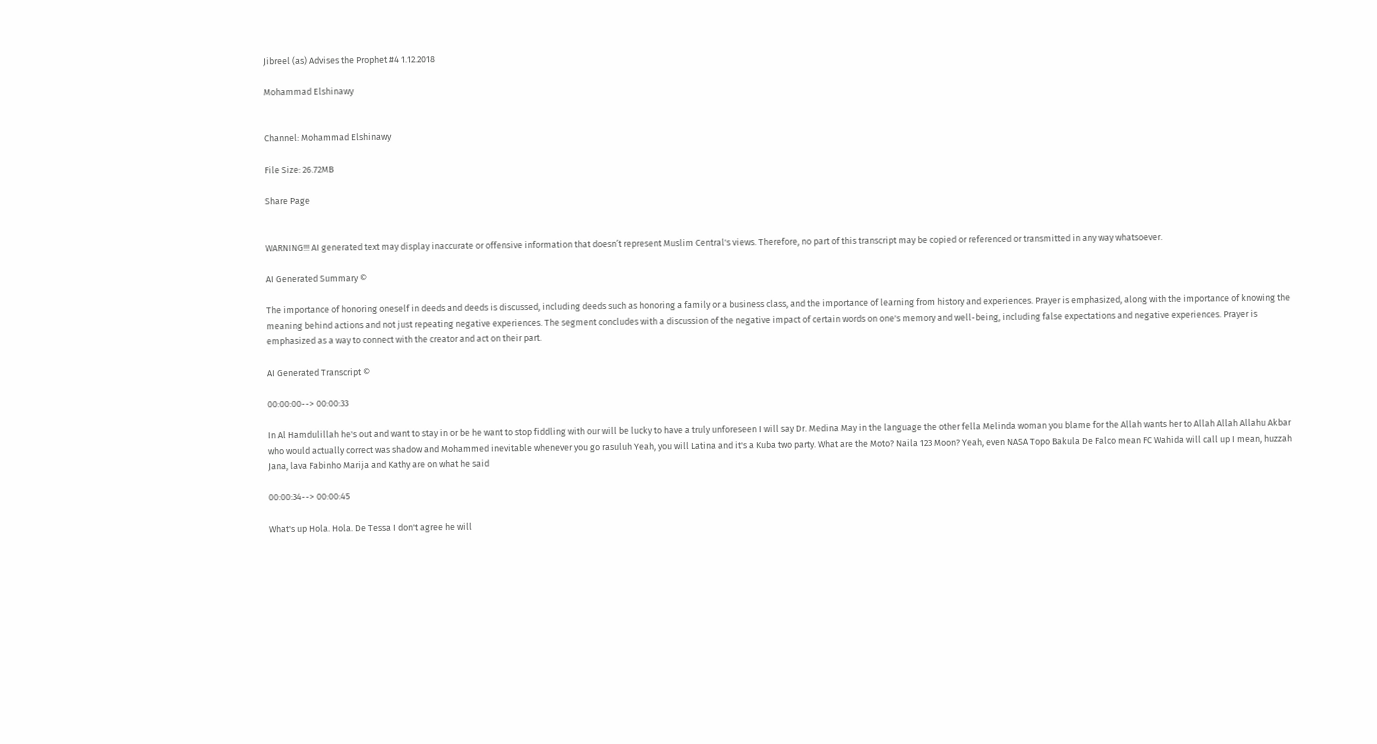Jibreel (as) Advises the Prophet #4 1.12.2018

Mohammad Elshinawy


Channel: Mohammad Elshinawy

File Size: 26.72MB

Share Page


WARNING!!! AI generated text may display inaccurate or offensive information that doesn’t represent Muslim Central's views. Therefore, no part of this transcript may be copied or referenced or transmitted in any way whatsoever.

AI Generated Summary ©

The importance of honoring oneself in deeds and deeds is discussed, including deeds such as honoring a family or a business class, and the importance of learning from history and experiences. Prayer is emphasized, along with the importance of knowing the meaning behind actions and not just repeating negative experiences. The segment concludes with a discussion of the negative impact of certain words on one's memory and well-being, including false expectations and negative experiences. Prayer is emphasized as a way to connect with the creator and act on their part.

AI Generated Transcript ©

00:00:00--> 00:00:33

In Al Hamdulillah he's out and want to stay in or be he want to stop fiddling with our will be lucky to have a truly unforeseen I will say Dr. Medina May in the language the other fella Melinda woman you blame for the Allah wants her to Allah Allah Allahu Akbar who would actually correct was shadow and Mohammed inevitable whenever you go rasuluh Yeah, you will Latina and it's a Kuba two party. What are the Moto? Naila 123 Moon? Yeah, even NASA Topo Bakula De Falco mean FC Wahida will call up I mean, huzzah Jana, lava Fabinho Marija and Kathy are on what he said

00:00:34--> 00:00:45

What's up Hola. Hola. De Tessa I don't agree he will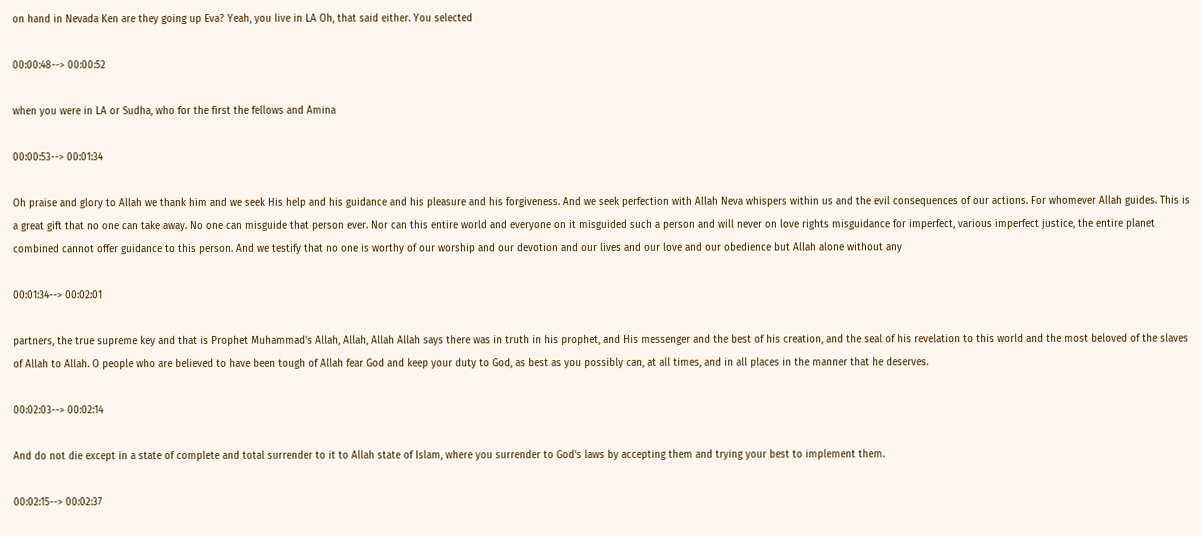on hand in Nevada Ken are they going up Eva? Yeah, you live in LA Oh, that said either. You selected

00:00:48--> 00:00:52

when you were in LA or Sudha, who for the first the fellows and Amina

00:00:53--> 00:01:34

Oh praise and glory to Allah we thank him and we seek His help and his guidance and his pleasure and his forgiveness. And we seek perfection with Allah Neva whispers within us and the evil consequences of our actions. For whomever Allah guides. This is a great gift that no one can take away. No one can misguide that person ever. Nor can this entire world and everyone on it misguided such a person and will never on love rights misguidance for imperfect, various imperfect justice, the entire planet combined cannot offer guidance to this person. And we testify that no one is worthy of our worship and our devotion and our lives and our love and our obedience but Allah alone without any

00:01:34--> 00:02:01

partners, the true supreme key and that is Prophet Muhammad's Allah, Allah, Allah Allah says there was in truth in his prophet, and His messenger and the best of his creation, and the seal of his revelation to this world and the most beloved of the slaves of Allah to Allah. O people who are believed to have been tough of Allah fear God and keep your duty to God, as best as you possibly can, at all times, and in all places in the manner that he deserves.

00:02:03--> 00:02:14

And do not die except in a state of complete and total surrender to it to Allah state of Islam, where you surrender to God's laws by accepting them and trying your best to implement them.

00:02:15--> 00:02:37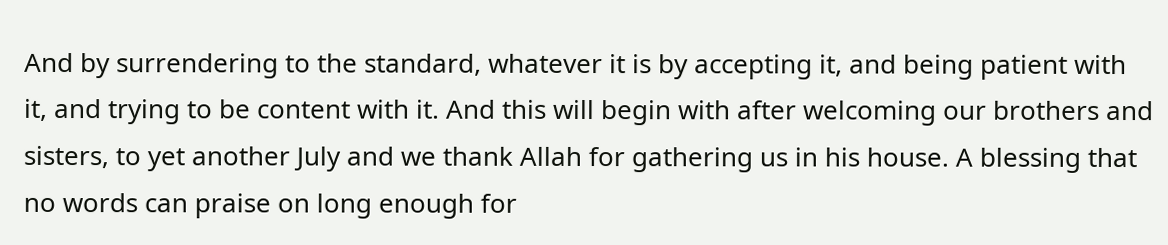And by surrendering to the standard, whatever it is by accepting it, and being patient with it, and trying to be content with it. And this will begin with after welcoming our brothers and sisters, to yet another July and we thank Allah for gathering us in his house. A blessing that no words can praise on long enough for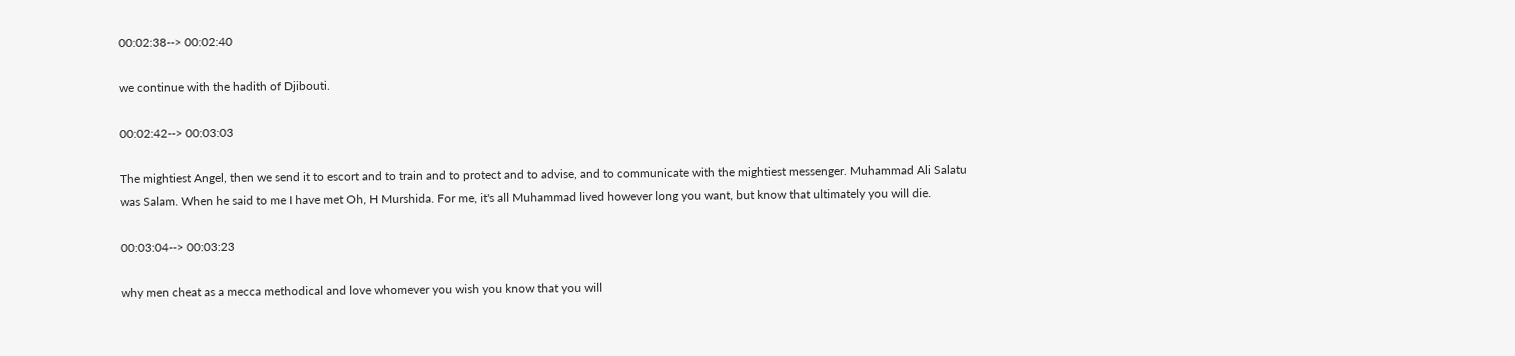00:02:38--> 00:02:40

we continue with the hadith of Djibouti.

00:02:42--> 00:03:03

The mightiest Angel, then we send it to escort and to train and to protect and to advise, and to communicate with the mightiest messenger. Muhammad Ali Salatu was Salam. When he said to me I have met Oh, H Murshida. For me, it's all Muhammad lived however long you want, but know that ultimately you will die.

00:03:04--> 00:03:23

why men cheat as a mecca methodical and love whomever you wish you know that you will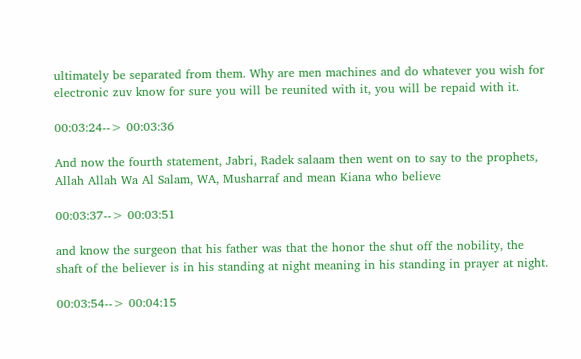ultimately be separated from them. Why are men machines and do whatever you wish for electronic zuv know for sure you will be reunited with it, you will be repaid with it.

00:03:24--> 00:03:36

And now the fourth statement, Jabri, Radek salaam then went on to say to the prophets, Allah Allah Wa Al Salam, WA, Musharraf and mean Kiana who believe

00:03:37--> 00:03:51

and know the surgeon that his father was that the honor the shut off the nobility, the shaft of the believer is in his standing at night meaning in his standing in prayer at night.

00:03:54--> 00:04:15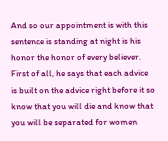And so our appointment is with this sentence is standing at night is his honor the honor of every believer. First of all, he says that each advice is built on the advice right before it so know that you will die and know that you will be separated for women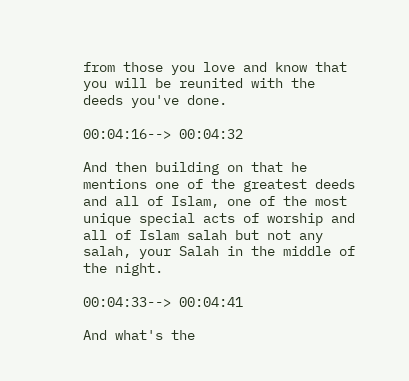from those you love and know that you will be reunited with the deeds you've done.

00:04:16--> 00:04:32

And then building on that he mentions one of the greatest deeds and all of Islam, one of the most unique special acts of worship and all of Islam salah but not any salah, your Salah in the middle of the night.

00:04:33--> 00:04:41

And what's the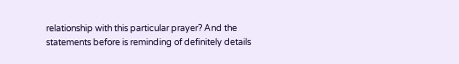relationship with this particular prayer? And the statements before is reminding of definitely details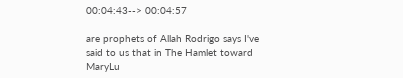00:04:43--> 00:04:57

are prophets of Allah Rodrigo says I've said to us that in The Hamlet toward MaryLu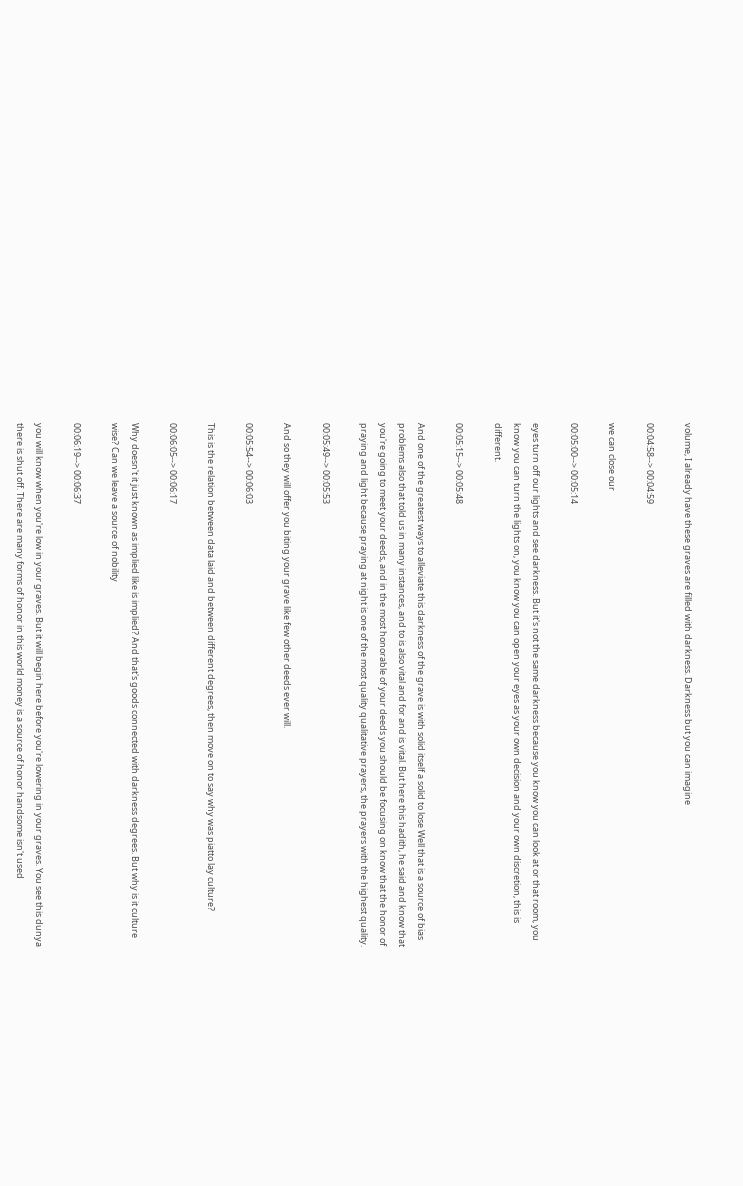volume, I already have these graves are filled with darkness. Darkness but you can imagine

00:04:58--> 00:04:59

we can close our

00:05:00--> 00:05:14

eyes turn off our lights and see darkness. But it's not the same darkness because you know you can look at or that room, you know you can turn the lights on, you know you can open your eyes as your own decision and your own discretion, this is different.

00:05:15--> 00:05:48

And one of the greatest ways to alleviate this darkness of the grave is with solid itself a solid to lose Well that is a source of bias problems also that told us in many instances, and to is also vital and for and is vital. But here this hadith, he said and know that you're going to meet your deeds, and in the most honorable of your deeds you should be focusing on know that the honor of praying and light because praying at night is one of the most quality qualitative prayers, the prayers with the highest quality.

00:05:49--> 00:05:53

And so they will offer you biting your grave like few other deeds ever will.

00:05:54--> 00:06:03

This is the relation between data laid and between different degrees, then move on to say why was piatto lay culture?

00:06:05--> 00:06:17

Why doesn't it just known as implied like is implied? And that's goods connected with darkness degrees. But why is it culture wise? Can we leave a source of nobility

00:06:19--> 00:06:37

you will know when you're low in your graves. But it will begin here before you're lowering in your graves. You see this dunya there is shut off. There are many forms of honor in this world money is a source of honor handsome isn't used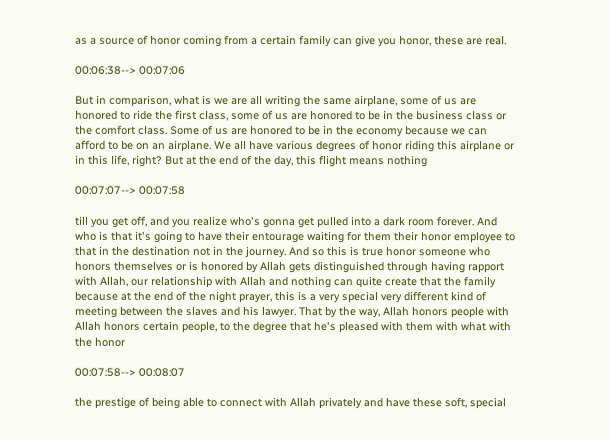as a source of honor coming from a certain family can give you honor, these are real.

00:06:38--> 00:07:06

But in comparison, what is we are all writing the same airplane, some of us are honored to ride the first class, some of us are honored to be in the business class or the comfort class. Some of us are honored to be in the economy because we can afford to be on an airplane. We all have various degrees of honor riding this airplane or in this life, right? But at the end of the day, this flight means nothing

00:07:07--> 00:07:58

till you get off, and you realize who's gonna get pulled into a dark room forever. And who is that it's going to have their entourage waiting for them their honor employee to that in the destination not in the journey. And so this is true honor someone who honors themselves or is honored by Allah gets distinguished through having rapport with Allah, our relationship with Allah and nothing can quite create that the family because at the end of the night prayer, this is a very special very different kind of meeting between the slaves and his lawyer. That by the way, Allah honors people with Allah honors certain people, to the degree that he's pleased with them with what with the honor

00:07:58--> 00:08:07

the prestige of being able to connect with Allah privately and have these soft, special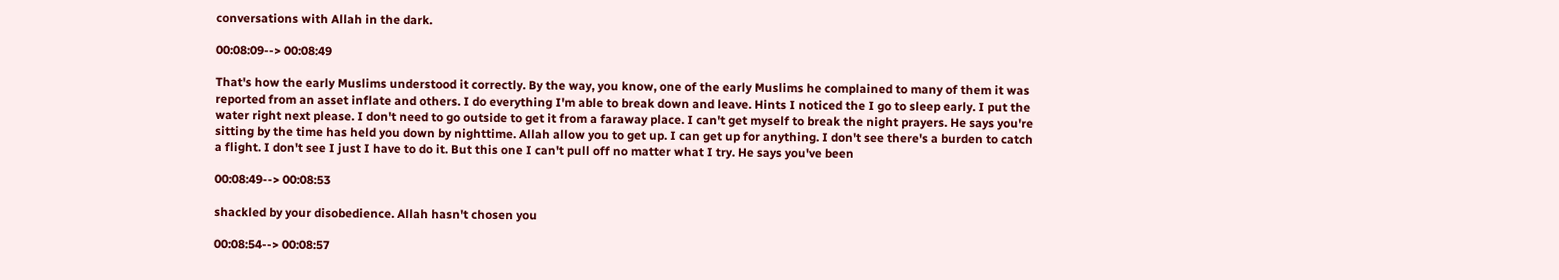conversations with Allah in the dark.

00:08:09--> 00:08:49

That's how the early Muslims understood it correctly. By the way, you know, one of the early Muslims he complained to many of them it was reported from an asset inflate and others. I do everything I'm able to break down and leave. Hints I noticed the I go to sleep early. I put the water right next please. I don't need to go outside to get it from a faraway place. I can't get myself to break the night prayers. He says you're sitting by the time has held you down by nighttime. Allah allow you to get up. I can get up for anything. I don't see there's a burden to catch a flight. I don't see I just I have to do it. But this one I can't pull off no matter what I try. He says you've been

00:08:49--> 00:08:53

shackled by your disobedience. Allah hasn't chosen you

00:08:54--> 00:08:57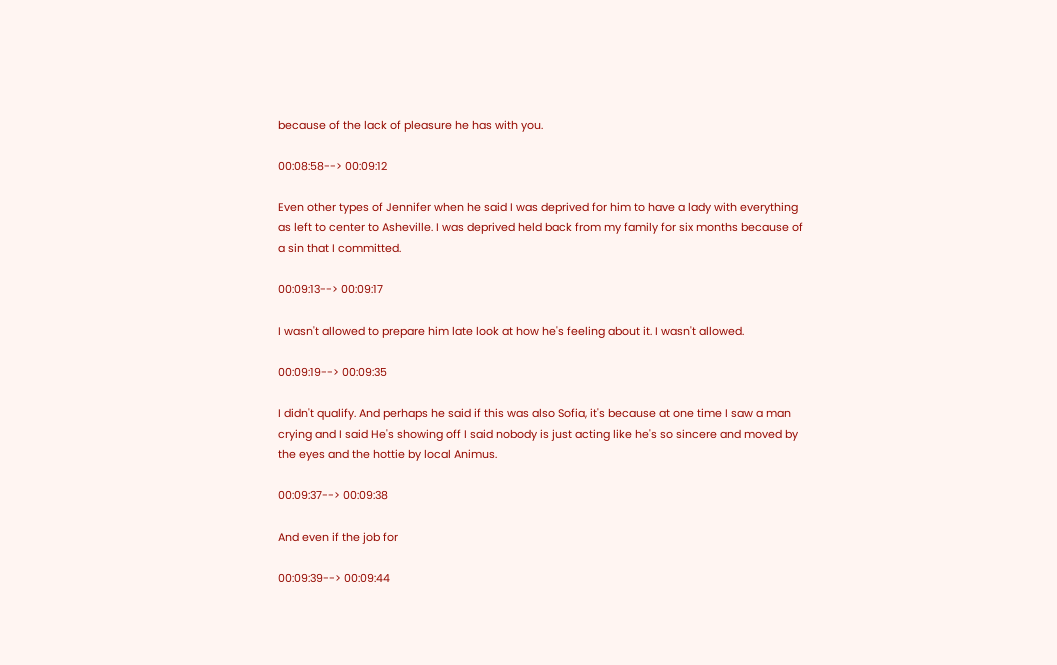because of the lack of pleasure he has with you.

00:08:58--> 00:09:12

Even other types of Jennifer when he said I was deprived for him to have a lady with everything as left to center to Asheville. I was deprived held back from my family for six months because of a sin that I committed.

00:09:13--> 00:09:17

I wasn't allowed to prepare him late look at how he's feeling about it. I wasn't allowed.

00:09:19--> 00:09:35

I didn't qualify. And perhaps he said if this was also Sofia, it's because at one time I saw a man crying and I said He's showing off I said nobody is just acting like he's so sincere and moved by the eyes and the hottie by local Animus.

00:09:37--> 00:09:38

And even if the job for

00:09:39--> 00:09:44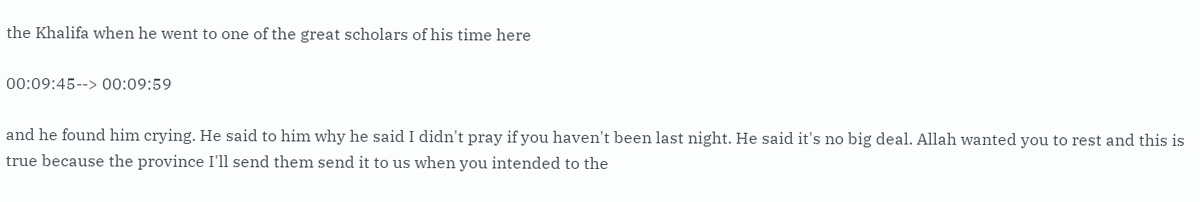the Khalifa when he went to one of the great scholars of his time here

00:09:45--> 00:09:59

and he found him crying. He said to him why he said I didn't pray if you haven't been last night. He said it's no big deal. Allah wanted you to rest and this is true because the province I'll send them send it to us when you intended to the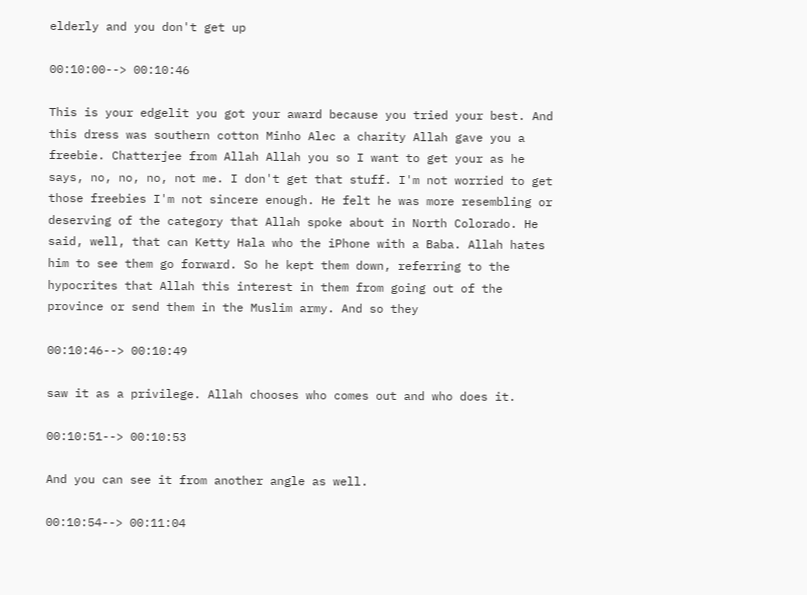elderly and you don't get up

00:10:00--> 00:10:46

This is your edgelit you got your award because you tried your best. And this dress was southern cotton Minho Alec a charity Allah gave you a freebie. Chatterjee from Allah Allah you so I want to get your as he says, no, no, no, not me. I don't get that stuff. I'm not worried to get those freebies I'm not sincere enough. He felt he was more resembling or deserving of the category that Allah spoke about in North Colorado. He said, well, that can Ketty Hala who the iPhone with a Baba. Allah hates him to see them go forward. So he kept them down, referring to the hypocrites that Allah this interest in them from going out of the province or send them in the Muslim army. And so they

00:10:46--> 00:10:49

saw it as a privilege. Allah chooses who comes out and who does it.

00:10:51--> 00:10:53

And you can see it from another angle as well.

00:10:54--> 00:11:04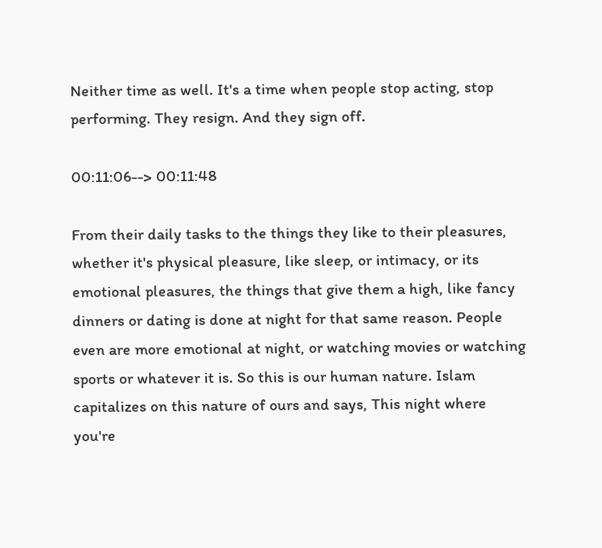Neither time as well. It's a time when people stop acting, stop performing. They resign. And they sign off.

00:11:06--> 00:11:48

From their daily tasks to the things they like to their pleasures, whether it's physical pleasure, like sleep, or intimacy, or its emotional pleasures, the things that give them a high, like fancy dinners or dating is done at night for that same reason. People even are more emotional at night, or watching movies or watching sports or whatever it is. So this is our human nature. Islam capitalizes on this nature of ours and says, This night where you're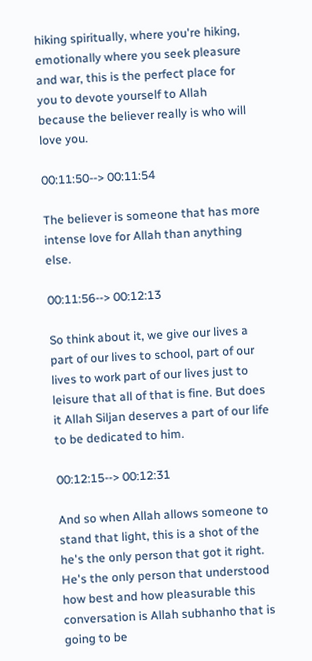hiking spiritually, where you're hiking, emotionally where you seek pleasure and war, this is the perfect place for you to devote yourself to Allah because the believer really is who will love you.

00:11:50--> 00:11:54

The believer is someone that has more intense love for Allah than anything else.

00:11:56--> 00:12:13

So think about it, we give our lives a part of our lives to school, part of our lives to work part of our lives just to leisure that all of that is fine. But does it Allah Siljan deserves a part of our life to be dedicated to him.

00:12:15--> 00:12:31

And so when Allah allows someone to stand that light, this is a shot of the he's the only person that got it right. He's the only person that understood how best and how pleasurable this conversation is Allah subhanho that is going to be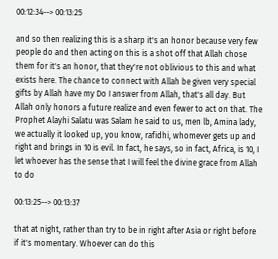00:12:34--> 00:13:25

and so then realizing this is a sharp it's an honor because very few people do and then acting on this is a shot off that Allah chose them for it's an honor, that they're not oblivious to this and what exists here. The chance to connect with Allah be given very special gifts by Allah have my Do I answer from Allah, that's all day. But Allah only honors a future realize and even fewer to act on that. The Prophet Alayhi Salatu was Salam he said to us, men lb, Amina lady, we actually it looked up, you know, rafidhi, whomever gets up and right and brings in 10 is evil. In fact, he says, so in fact, Africa, is 10, I let whoever has the sense that I will feel the divine grace from Allah to do

00:13:25--> 00:13:37

that at night, rather than try to be in right after Asia or right before if it's momentary. Whoever can do this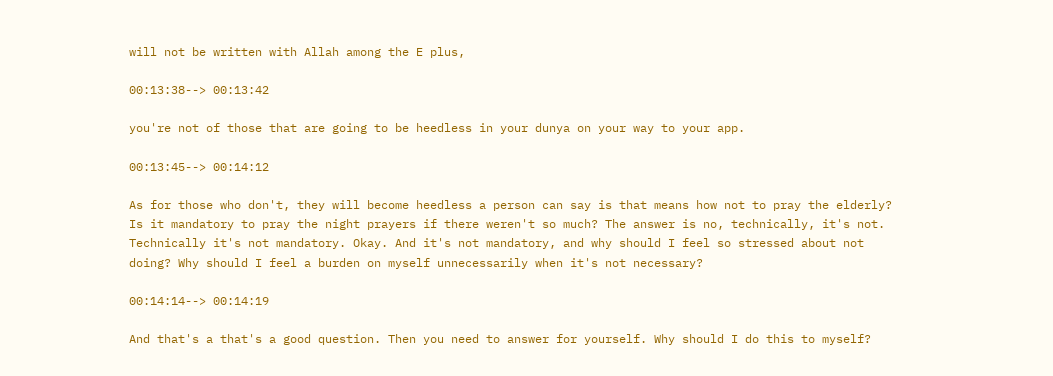will not be written with Allah among the E plus,

00:13:38--> 00:13:42

you're not of those that are going to be heedless in your dunya on your way to your app.

00:13:45--> 00:14:12

As for those who don't, they will become heedless a person can say is that means how not to pray the elderly? Is it mandatory to pray the night prayers if there weren't so much? The answer is no, technically, it's not. Technically it's not mandatory. Okay. And it's not mandatory, and why should I feel so stressed about not doing? Why should I feel a burden on myself unnecessarily when it's not necessary?

00:14:14--> 00:14:19

And that's a that's a good question. Then you need to answer for yourself. Why should I do this to myself?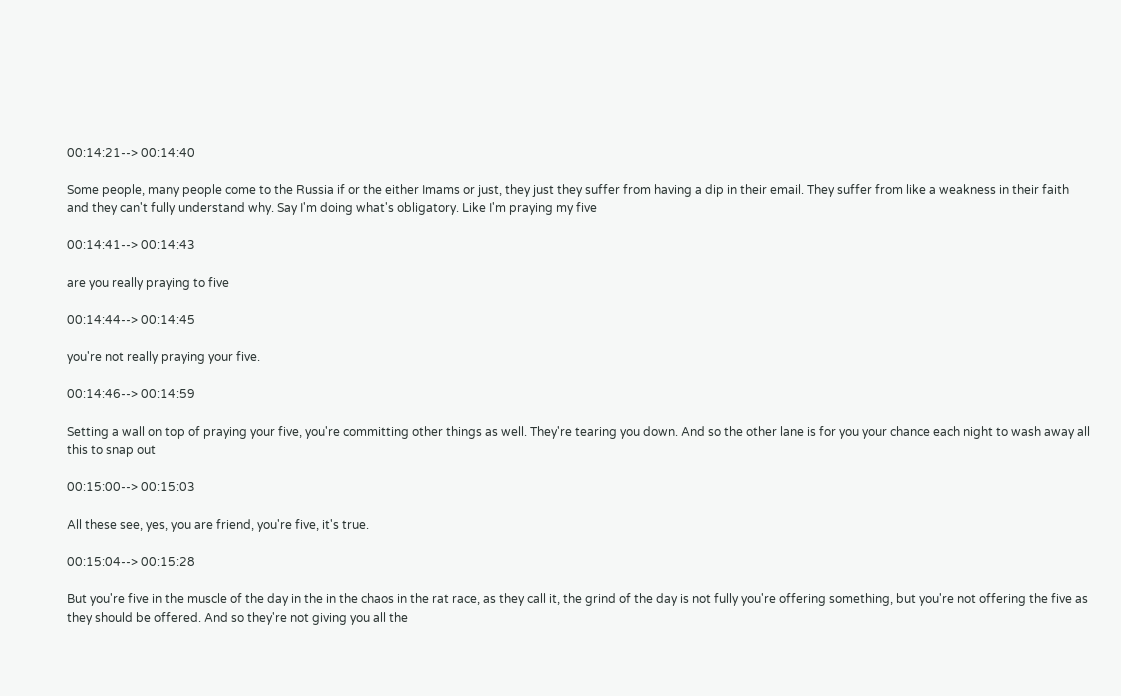00:14:21--> 00:14:40

Some people, many people come to the Russia if or the either Imams or just, they just they suffer from having a dip in their email. They suffer from like a weakness in their faith and they can't fully understand why. Say I'm doing what's obligatory. Like I'm praying my five

00:14:41--> 00:14:43

are you really praying to five

00:14:44--> 00:14:45

you're not really praying your five.

00:14:46--> 00:14:59

Setting a wall on top of praying your five, you're committing other things as well. They're tearing you down. And so the other lane is for you your chance each night to wash away all this to snap out

00:15:00--> 00:15:03

All these see, yes, you are friend, you're five, it's true.

00:15:04--> 00:15:28

But you're five in the muscle of the day in the in the chaos in the rat race, as they call it, the grind of the day is not fully you're offering something, but you're not offering the five as they should be offered. And so they're not giving you all the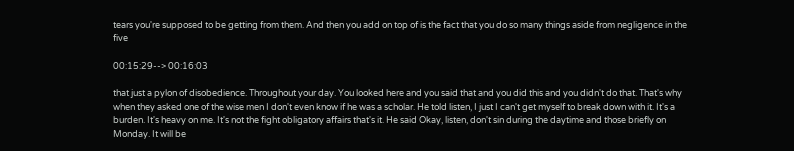tears you're supposed to be getting from them. And then you add on top of is the fact that you do so many things aside from negligence in the five

00:15:29--> 00:16:03

that just a pylon of disobedience. Throughout your day. You looked here and you said that and you did this and you didn't do that. That's why when they asked one of the wise men I don't even know if he was a scholar. He told listen, I just I can't get myself to break down with it. It's a burden. It's heavy on me. It's not the fight obligatory affairs that's it. He said Okay, listen, don't sin during the daytime and those briefly on Monday. It will be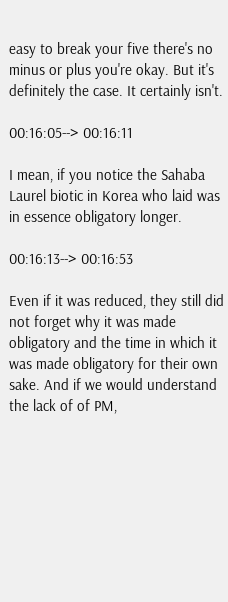easy to break your five there's no minus or plus you're okay. But it's definitely the case. It certainly isn't.

00:16:05--> 00:16:11

I mean, if you notice the Sahaba Laurel biotic in Korea who laid was in essence obligatory longer.

00:16:13--> 00:16:53

Even if it was reduced, they still did not forget why it was made obligatory and the time in which it was made obligatory for their own sake. And if we would understand the lack of of PM,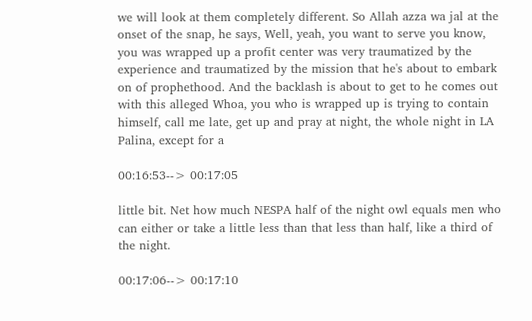we will look at them completely different. So Allah azza wa jal at the onset of the snap, he says, Well, yeah, you want to serve you know, you was wrapped up a profit center was very traumatized by the experience and traumatized by the mission that he's about to embark on of prophethood. And the backlash is about to get to he comes out with this alleged Whoa, you who is wrapped up is trying to contain himself, call me late, get up and pray at night, the whole night in LA Palina, except for a

00:16:53--> 00:17:05

little bit. Net how much NESPA half of the night owl equals men who can either or take a little less than that less than half, like a third of the night.

00:17:06--> 00:17:10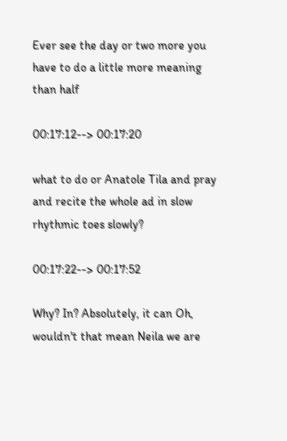Ever see the day or two more you have to do a little more meaning than half

00:17:12--> 00:17:20

what to do or Anatole Tila and pray and recite the whole ad in slow rhythmic toes slowly?

00:17:22--> 00:17:52

Why? In? Absolutely, it can Oh, wouldn't that mean Neila we are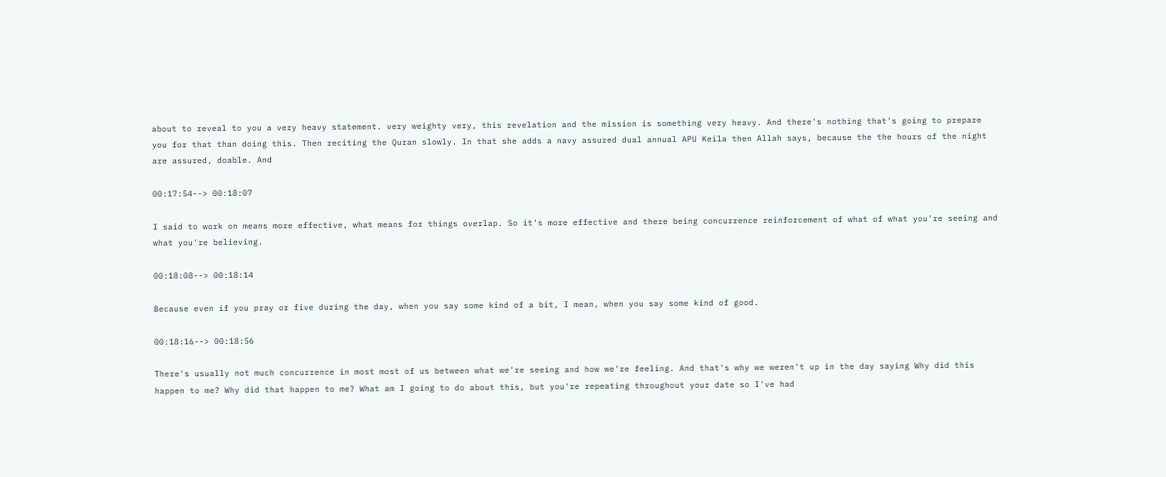about to reveal to you a very heavy statement. very weighty very, this revelation and the mission is something very heavy. And there's nothing that's going to prepare you for that than doing this. Then reciting the Quran slowly. In that she adds a navy assured dual annual APU Keila then Allah says, because the the hours of the night are assured, doable. And

00:17:54--> 00:18:07

I said to work on means more effective, what means for things overlap. So it's more effective and there being concurrence reinforcement of what of what you're seeing and what you're believing.

00:18:08--> 00:18:14

Because even if you pray or five during the day, when you say some kind of a bit, I mean, when you say some kind of good.

00:18:16--> 00:18:56

There's usually not much concurrence in most most of us between what we're seeing and how we're feeling. And that's why we weren't up in the day saying Why did this happen to me? Why did that happen to me? What am I going to do about this, but you're repeating throughout your date so I've had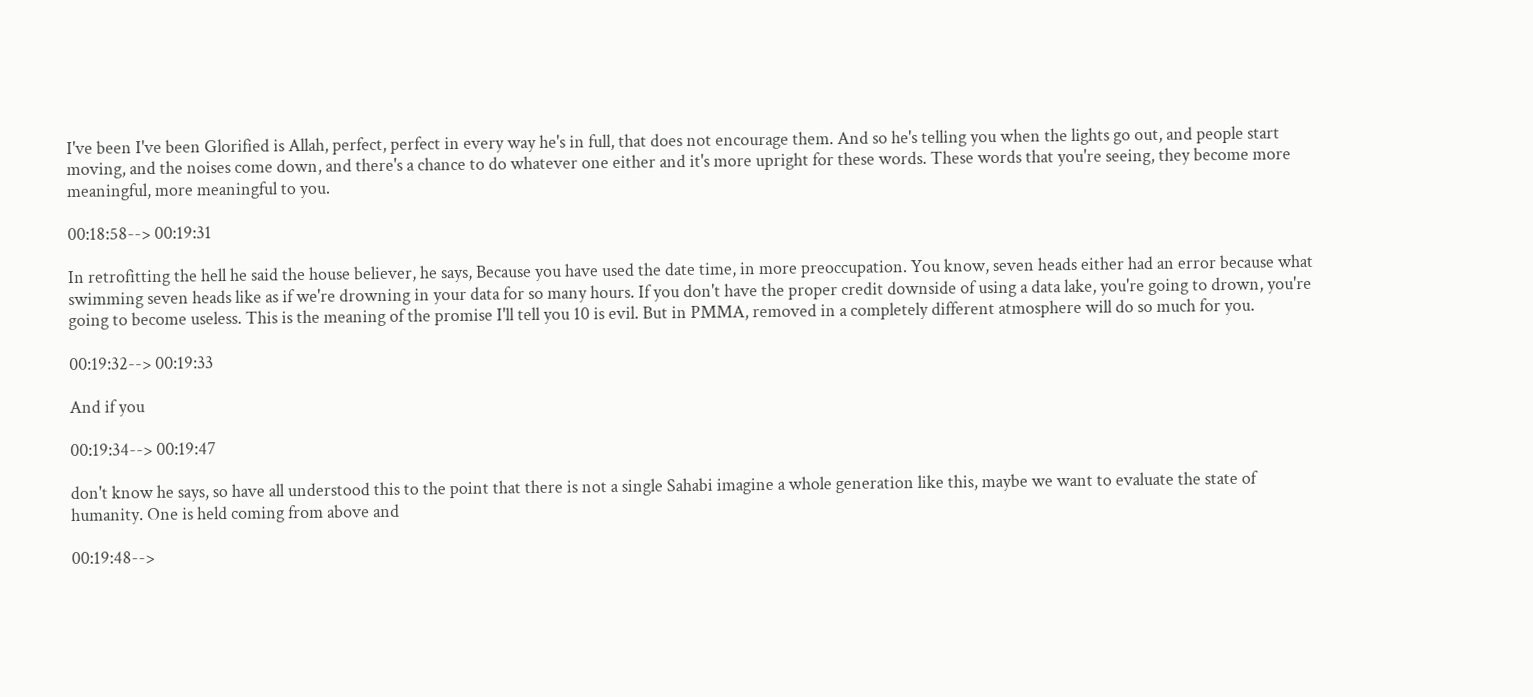I've been I've been Glorified is Allah, perfect, perfect in every way he's in full, that does not encourage them. And so he's telling you when the lights go out, and people start moving, and the noises come down, and there's a chance to do whatever one either and it's more upright for these words. These words that you're seeing, they become more meaningful, more meaningful to you.

00:18:58--> 00:19:31

In retrofitting the hell he said the house believer, he says, Because you have used the date time, in more preoccupation. You know, seven heads either had an error because what swimming seven heads like as if we're drowning in your data for so many hours. If you don't have the proper credit downside of using a data lake, you're going to drown, you're going to become useless. This is the meaning of the promise I'll tell you 10 is evil. But in PMMA, removed in a completely different atmosphere will do so much for you.

00:19:32--> 00:19:33

And if you

00:19:34--> 00:19:47

don't know he says, so have all understood this to the point that there is not a single Sahabi imagine a whole generation like this, maybe we want to evaluate the state of humanity. One is held coming from above and

00:19:48-->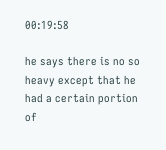00:19:58

he says there is no so heavy except that he had a certain portion of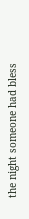the night someone had bless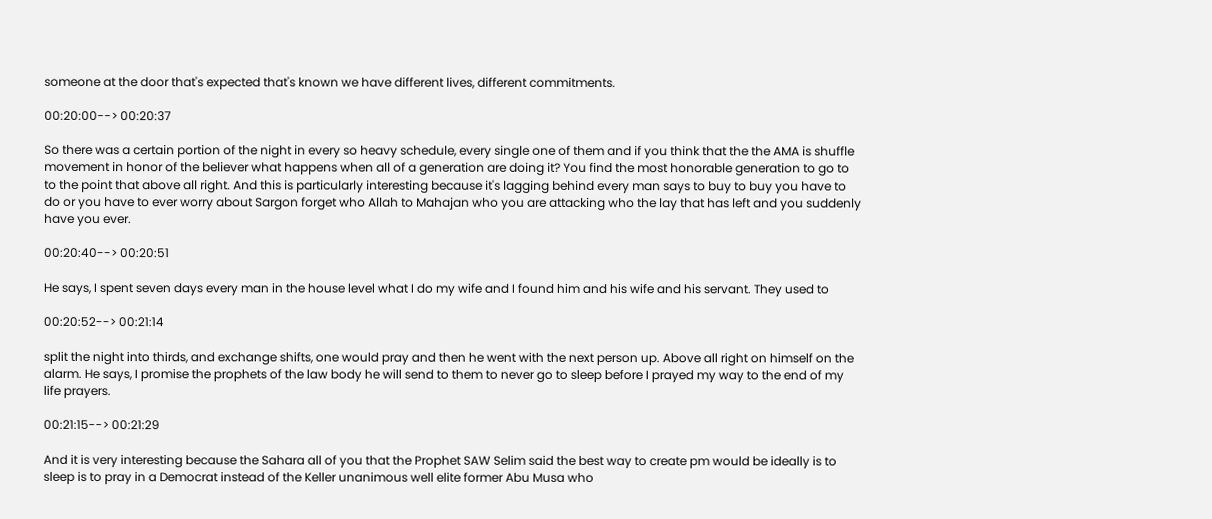someone at the door that's expected that's known we have different lives, different commitments.

00:20:00--> 00:20:37

So there was a certain portion of the night in every so heavy schedule, every single one of them and if you think that the the AMA is shuffle movement in honor of the believer what happens when all of a generation are doing it? You find the most honorable generation to go to to the point that above all right. And this is particularly interesting because it's lagging behind every man says to buy to buy you have to do or you have to ever worry about Sargon forget who Allah to Mahajan who you are attacking who the lay that has left and you suddenly have you ever.

00:20:40--> 00:20:51

He says, I spent seven days every man in the house level what I do my wife and I found him and his wife and his servant. They used to

00:20:52--> 00:21:14

split the night into thirds, and exchange shifts, one would pray and then he went with the next person up. Above all right on himself on the alarm. He says, I promise the prophets of the law body he will send to them to never go to sleep before I prayed my way to the end of my life prayers.

00:21:15--> 00:21:29

And it is very interesting because the Sahara all of you that the Prophet SAW Selim said the best way to create pm would be ideally is to sleep is to pray in a Democrat instead of the Keller unanimous well elite former Abu Musa who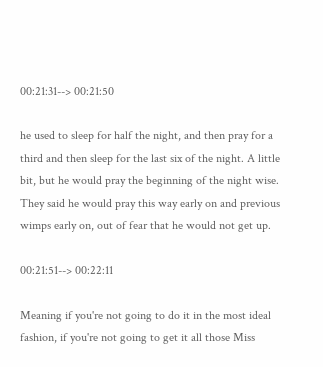00:21:31--> 00:21:50

he used to sleep for half the night, and then pray for a third and then sleep for the last six of the night. A little bit, but he would pray the beginning of the night wise. They said he would pray this way early on and previous wimps early on, out of fear that he would not get up.

00:21:51--> 00:22:11

Meaning if you're not going to do it in the most ideal fashion, if you're not going to get it all those Miss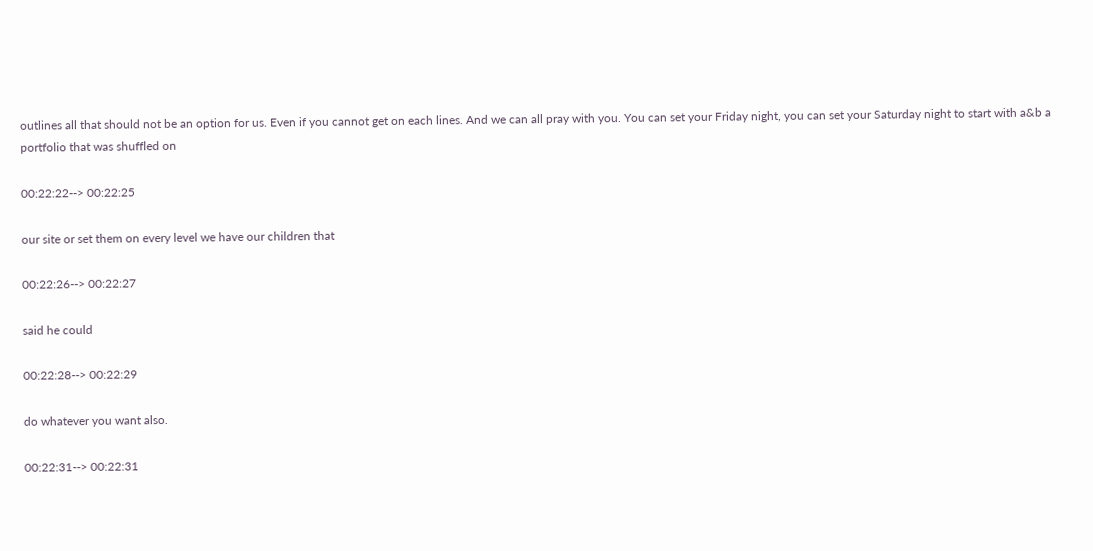outlines all that should not be an option for us. Even if you cannot get on each lines. And we can all pray with you. You can set your Friday night, you can set your Saturday night to start with a&b a portfolio that was shuffled on

00:22:22--> 00:22:25

our site or set them on every level we have our children that

00:22:26--> 00:22:27

said he could

00:22:28--> 00:22:29

do whatever you want also.

00:22:31--> 00:22:31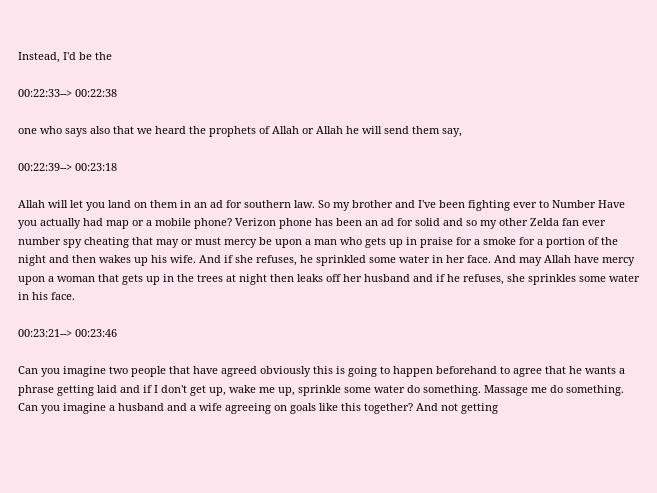Instead, I'd be the

00:22:33--> 00:22:38

one who says also that we heard the prophets of Allah or Allah he will send them say,

00:22:39--> 00:23:18

Allah will let you land on them in an ad for southern law. So my brother and I've been fighting ever to Number Have you actually had map or a mobile phone? Verizon phone has been an ad for solid and so my other Zelda fan ever number spy cheating that may or must mercy be upon a man who gets up in praise for a smoke for a portion of the night and then wakes up his wife. And if she refuses, he sprinkled some water in her face. And may Allah have mercy upon a woman that gets up in the trees at night then leaks off her husband and if he refuses, she sprinkles some water in his face.

00:23:21--> 00:23:46

Can you imagine two people that have agreed obviously this is going to happen beforehand to agree that he wants a phrase getting laid and if I don't get up, wake me up, sprinkle some water do something. Massage me do something. Can you imagine a husband and a wife agreeing on goals like this together? And not getting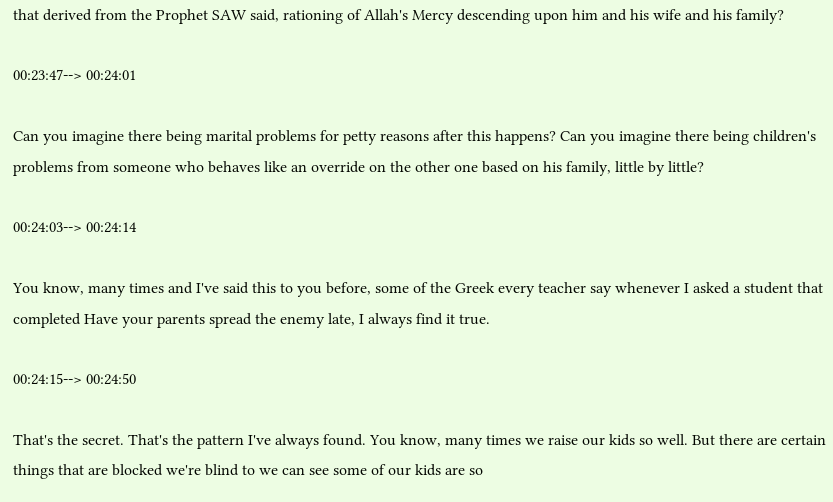that derived from the Prophet SAW said, rationing of Allah's Mercy descending upon him and his wife and his family?

00:23:47--> 00:24:01

Can you imagine there being marital problems for petty reasons after this happens? Can you imagine there being children's problems from someone who behaves like an override on the other one based on his family, little by little?

00:24:03--> 00:24:14

You know, many times and I've said this to you before, some of the Greek every teacher say whenever I asked a student that completed Have your parents spread the enemy late, I always find it true.

00:24:15--> 00:24:50

That's the secret. That's the pattern I've always found. You know, many times we raise our kids so well. But there are certain things that are blocked we're blind to we can see some of our kids are so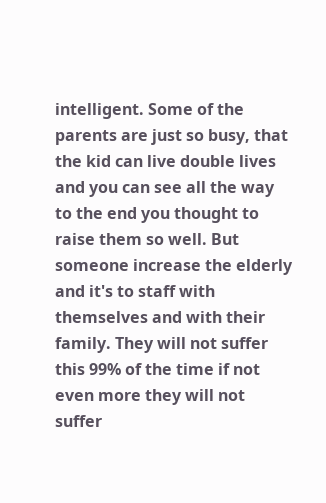intelligent. Some of the parents are just so busy, that the kid can live double lives and you can see all the way to the end you thought to raise them so well. But someone increase the elderly and it's to staff with themselves and with their family. They will not suffer this 99% of the time if not even more they will not suffer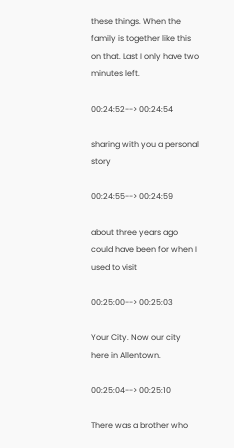these things. When the family is together like this on that. Last I only have two minutes left.

00:24:52--> 00:24:54

sharing with you a personal story

00:24:55--> 00:24:59

about three years ago could have been for when I used to visit

00:25:00--> 00:25:03

Your City. Now our city here in Allentown.

00:25:04--> 00:25:10

There was a brother who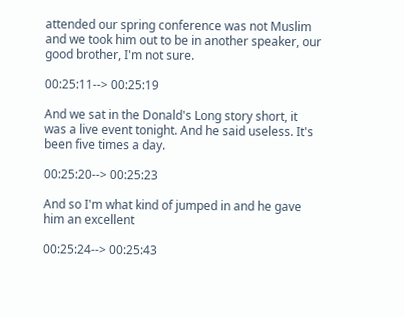attended our spring conference was not Muslim and we took him out to be in another speaker, our good brother, I'm not sure.

00:25:11--> 00:25:19

And we sat in the Donald's Long story short, it was a live event tonight. And he said useless. It's been five times a day.

00:25:20--> 00:25:23

And so I'm what kind of jumped in and he gave him an excellent

00:25:24--> 00:25:43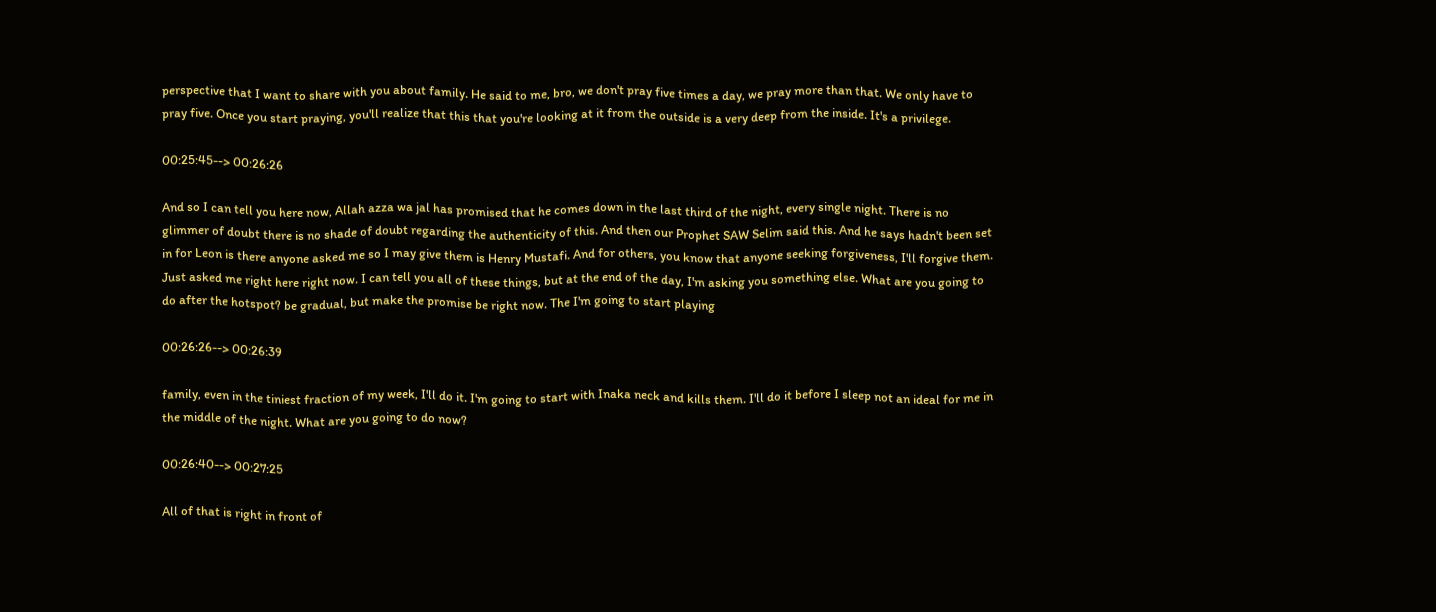perspective that I want to share with you about family. He said to me, bro, we don't pray five times a day, we pray more than that. We only have to pray five. Once you start praying, you'll realize that this that you're looking at it from the outside is a very deep from the inside. It's a privilege.

00:25:45--> 00:26:26

And so I can tell you here now, Allah azza wa jal has promised that he comes down in the last third of the night, every single night. There is no glimmer of doubt there is no shade of doubt regarding the authenticity of this. And then our Prophet SAW Selim said this. And he says hadn't been set in for Leon is there anyone asked me so I may give them is Henry Mustafi. And for others, you know that anyone seeking forgiveness, I'll forgive them. Just asked me right here right now. I can tell you all of these things, but at the end of the day, I'm asking you something else. What are you going to do after the hotspot? be gradual, but make the promise be right now. The I'm going to start playing

00:26:26--> 00:26:39

family, even in the tiniest fraction of my week, I'll do it. I'm going to start with Inaka neck and kills them. I'll do it before I sleep not an ideal for me in the middle of the night. What are you going to do now?

00:26:40--> 00:27:25

All of that is right in front of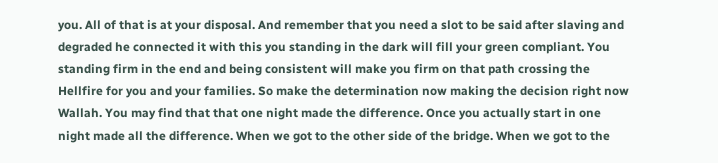you. All of that is at your disposal. And remember that you need a slot to be said after slaving and degraded he connected it with this you standing in the dark will fill your green compliant. You standing firm in the end and being consistent will make you firm on that path crossing the Hellfire for you and your families. So make the determination now making the decision right now Wallah. You may find that that one night made the difference. Once you actually start in one night made all the difference. When we got to the other side of the bridge. When we got to the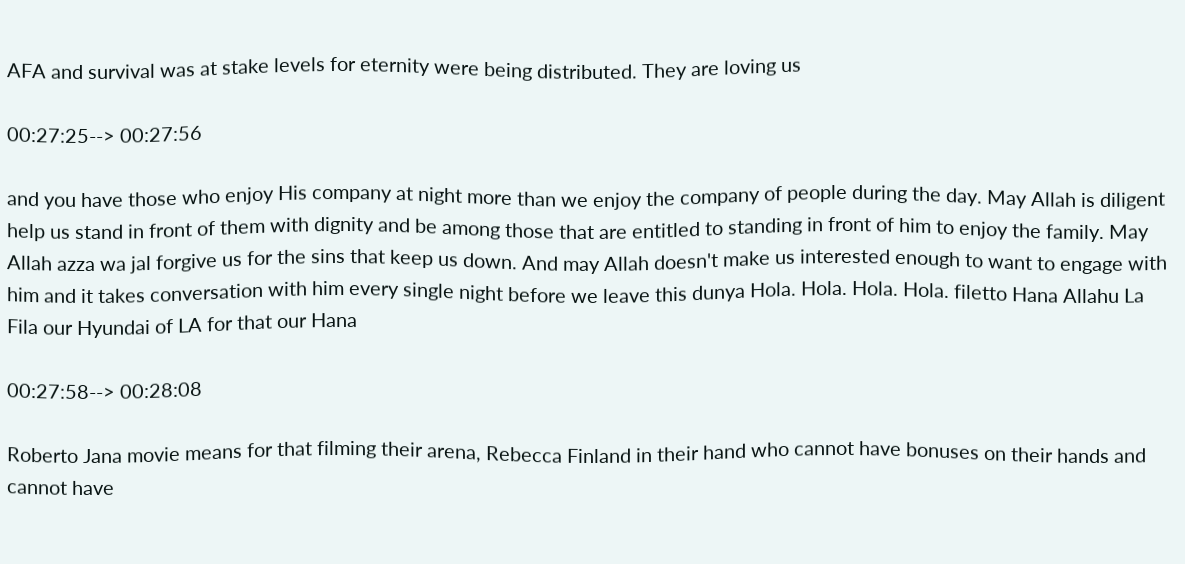AFA and survival was at stake levels for eternity were being distributed. They are loving us

00:27:25--> 00:27:56

and you have those who enjoy His company at night more than we enjoy the company of people during the day. May Allah is diligent help us stand in front of them with dignity and be among those that are entitled to standing in front of him to enjoy the family. May Allah azza wa jal forgive us for the sins that keep us down. And may Allah doesn't make us interested enough to want to engage with him and it takes conversation with him every single night before we leave this dunya Hola. Hola. Hola. Hola. filetto Hana Allahu La Fila our Hyundai of LA for that our Hana

00:27:58--> 00:28:08

Roberto Jana movie means for that filming their arena, Rebecca Finland in their hand who cannot have bonuses on their hands and cannot have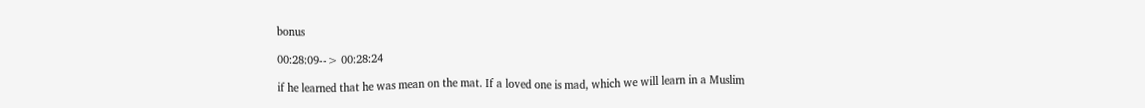bonus

00:28:09--> 00:28:24

if he learned that he was mean on the mat. If a loved one is mad, which we will learn in a Muslim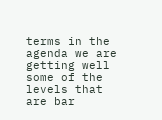terms in the agenda we are getting well some of the levels that are bar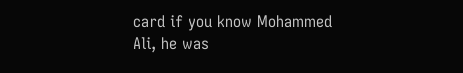card if you know Mohammed Ali, he was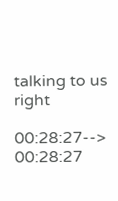talking to us right

00:28:27--> 00:28:27